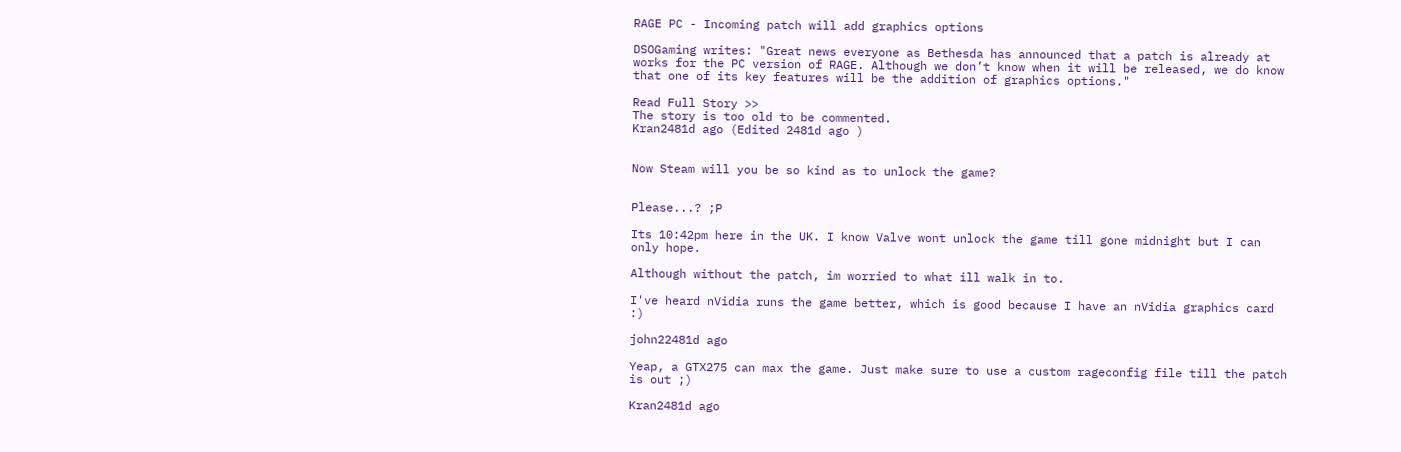RAGE PC - Incoming patch will add graphics options

DSOGaming writes: "Great news everyone as Bethesda has announced that a patch is already at works for the PC version of RAGE. Although we don’t know when it will be released, we do know that one of its key features will be the addition of graphics options."

Read Full Story >>
The story is too old to be commented.
Kran2481d ago (Edited 2481d ago )


Now Steam will you be so kind as to unlock the game?


Please...? ;P

Its 10:42pm here in the UK. I know Valve wont unlock the game till gone midnight but I can only hope.

Although without the patch, im worried to what ill walk in to.

I've heard nVidia runs the game better, which is good because I have an nVidia graphics card :)

john22481d ago

Yeap, a GTX275 can max the game. Just make sure to use a custom rageconfig file till the patch is out ;)

Kran2481d ago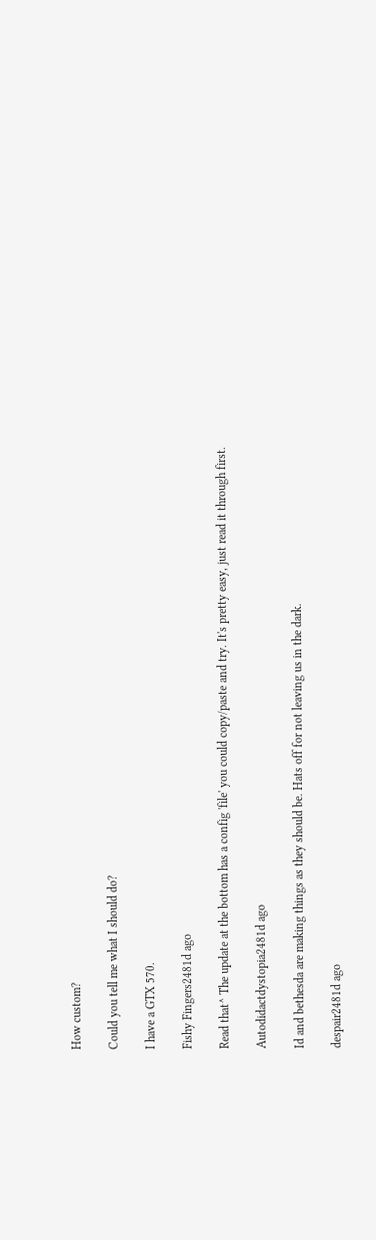How custom?

Could you tell me what I should do?

I have a GTX 570.

Fishy Fingers2481d ago

Read that^ The update at the bottom has a config 'file' you could copy/paste and try. It's pretty easy, just read it through first.

Autodidactdystopia2481d ago

Id and bethesda are making things as they should be. Hats off for not leaving us in the dark.

despair2481d ago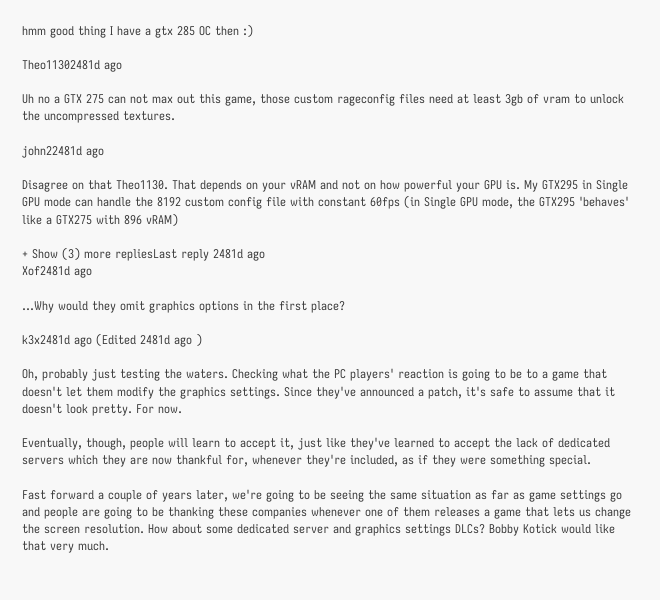hmm good thing I have a gtx 285 OC then :)

Theo11302481d ago

Uh no a GTX 275 can not max out this game, those custom rageconfig files need at least 3gb of vram to unlock the uncompressed textures.

john22481d ago

Disagree on that Theo1130. That depends on your vRAM and not on how powerful your GPU is. My GTX295 in Single GPU mode can handle the 8192 custom config file with constant 60fps (in Single GPU mode, the GTX295 'behaves' like a GTX275 with 896 vRAM)

+ Show (3) more repliesLast reply 2481d ago
Xof2481d ago

...Why would they omit graphics options in the first place?

k3x2481d ago (Edited 2481d ago )

Oh, probably just testing the waters. Checking what the PC players' reaction is going to be to a game that doesn't let them modify the graphics settings. Since they've announced a patch, it's safe to assume that it doesn't look pretty. For now.

Eventually, though, people will learn to accept it, just like they've learned to accept the lack of dedicated servers which they are now thankful for, whenever they're included, as if they were something special.

Fast forward a couple of years later, we're going to be seeing the same situation as far as game settings go and people are going to be thanking these companies whenever one of them releases a game that lets us change the screen resolution. How about some dedicated server and graphics settings DLCs? Bobby Kotick would like that very much.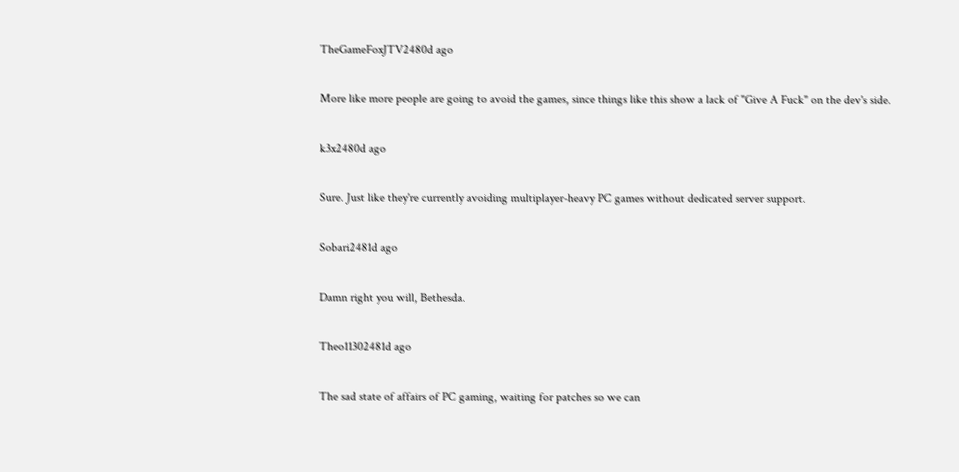TheGameFoxJTV2480d ago

More like more people are going to avoid the games, since things like this show a lack of "Give A Fuck" on the dev's side.

k3x2480d ago

Sure. Just like they're currently avoiding multiplayer-heavy PC games without dedicated server support.

Sobari2481d ago

Damn right you will, Bethesda.

Theo11302481d ago

The sad state of affairs of PC gaming, waiting for patches so we can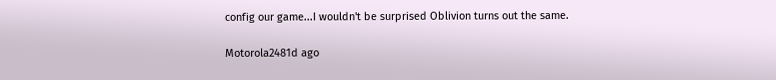config our game...I wouldn't be surprised Oblivion turns out the same.

Motorola2481d ago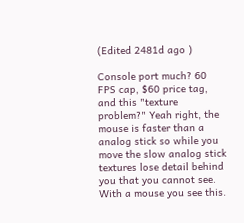(Edited 2481d ago )

Console port much? 60 FPS cap, $60 price tag, and this "texture problem?" Yeah right, the mouse is faster than a analog stick so while you move the slow analog stick textures lose detail behind you that you cannot see. With a mouse you see this.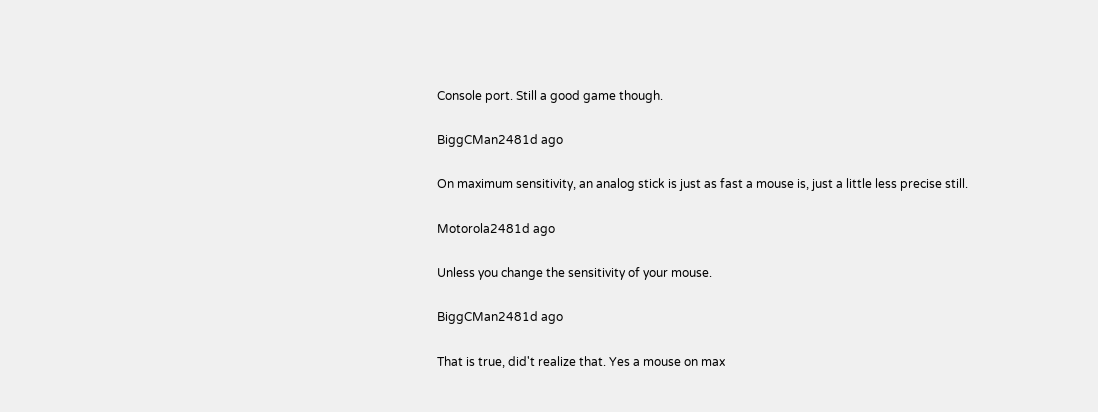Console port. Still a good game though.

BiggCMan2481d ago

On maximum sensitivity, an analog stick is just as fast a mouse is, just a little less precise still.

Motorola2481d ago

Unless you change the sensitivity of your mouse.

BiggCMan2481d ago

That is true, did't realize that. Yes a mouse on max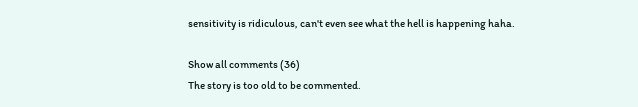sensitivity is ridiculous, can't even see what the hell is happening haha.

Show all comments (36)
The story is too old to be commented.